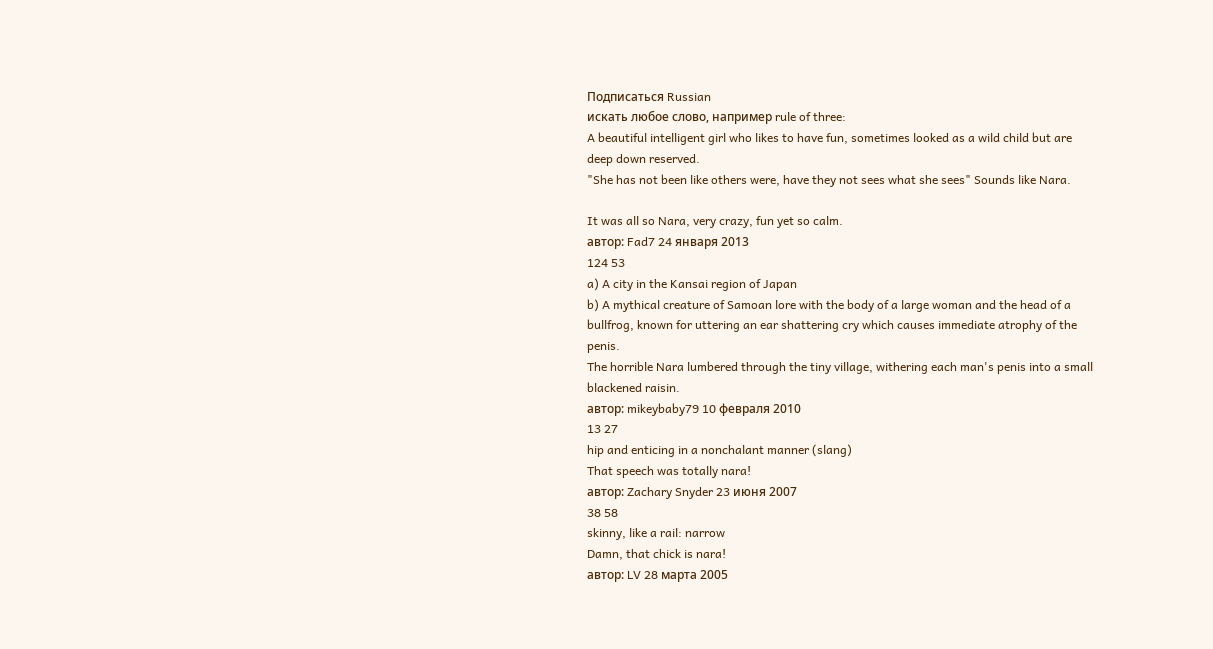Подписаться Russian
искать любое слово, например rule of three:
A beautiful intelligent girl who likes to have fun, sometimes looked as a wild child but are deep down reserved.
"She has not been like others were, have they not sees what she sees" Sounds like Nara.

It was all so Nara, very crazy, fun yet so calm.
автор: Fad7 24 января 2013
124 53
a) A city in the Kansai region of Japan
b) A mythical creature of Samoan lore with the body of a large woman and the head of a bullfrog, known for uttering an ear shattering cry which causes immediate atrophy of the penis.
The horrible Nara lumbered through the tiny village, withering each man's penis into a small blackened raisin.
автор: mikeybaby79 10 февраля 2010
13 27
hip and enticing in a nonchalant manner (slang)
That speech was totally nara!
автор: Zachary Snyder 23 июня 2007
38 58
skinny, like a rail: narrow
Damn, that chick is nara!
автор: LV 28 марта 2005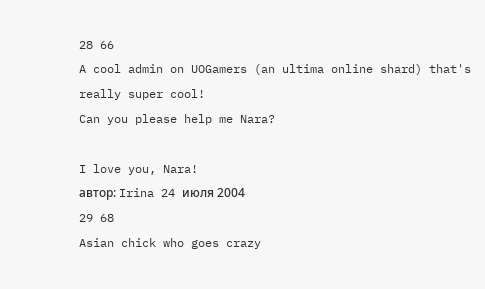28 66
A cool admin on UOGamers (an ultima online shard) that's really super cool!
Can you please help me Nara?

I love you, Nara!
автор: Irina 24 июля 2004
29 68
Asian chick who goes crazy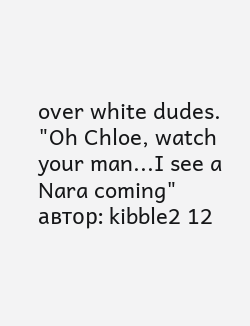over white dudes.
"Oh Chloe, watch your man...I see a Nara coming"
автор: kibble2 12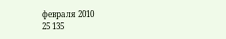февраля 2010
25 135